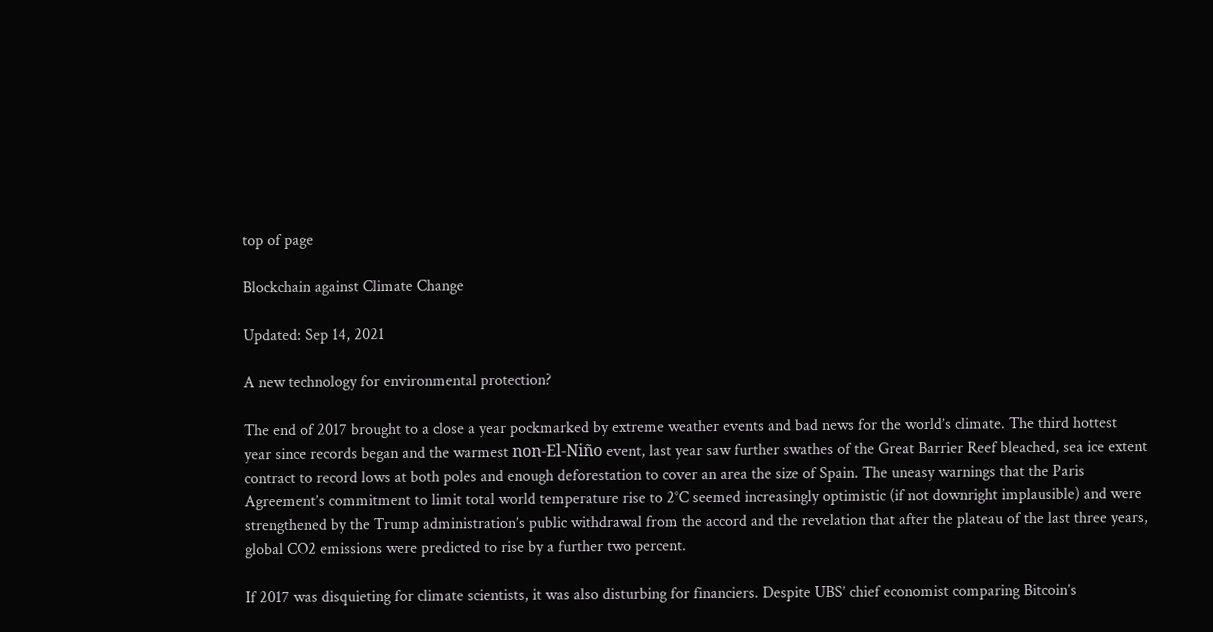top of page

Blockchain against Climate Change

Updated: Sep 14, 2021

A new technology for environmental protection?

The end of 2017 brought to a close a year pockmarked by extreme weather events and bad news for the world’s climate. The third hottest year since records began and the warmest non-El-Niño event, last year saw further swathes of the Great Barrier Reef bleached, sea ice extent contract to record lows at both poles and enough deforestation to cover an area the size of Spain. The uneasy warnings that the Paris Agreement’s commitment to limit total world temperature rise to 2°C seemed increasingly optimistic (if not downright implausible) and were strengthened by the Trump administration’s public withdrawal from the accord and the revelation that after the plateau of the last three years, global CO2 emissions were predicted to rise by a further two percent.

If 2017 was disquieting for climate scientists, it was also disturbing for financiers. Despite UBS’ chief economist comparing Bitcoin’s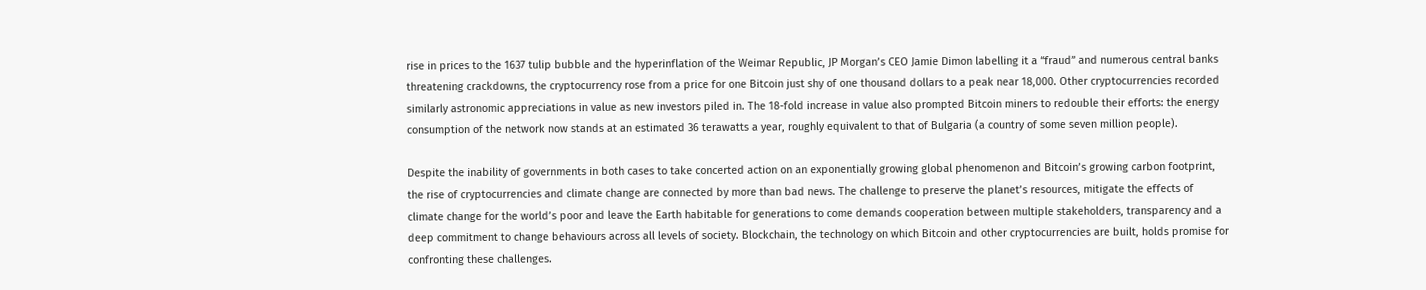rise in prices to the 1637 tulip bubble and the hyperinflation of the Weimar Republic, JP Morgan’s CEO Jamie Dimon labelling it a “fraud” and numerous central banks threatening crackdowns, the cryptocurrency rose from a price for one Bitcoin just shy of one thousand dollars to a peak near 18,000. Other cryptocurrencies recorded similarly astronomic appreciations in value as new investors piled in. The 18-fold increase in value also prompted Bitcoin miners to redouble their efforts: the energy consumption of the network now stands at an estimated 36 terawatts a year, roughly equivalent to that of Bulgaria (a country of some seven million people).

Despite the inability of governments in both cases to take concerted action on an exponentially growing global phenomenon and Bitcoin’s growing carbon footprint, the rise of cryptocurrencies and climate change are connected by more than bad news. The challenge to preserve the planet’s resources, mitigate the effects of climate change for the world’s poor and leave the Earth habitable for generations to come demands cooperation between multiple stakeholders, transparency and a deep commitment to change behaviours across all levels of society. Blockchain, the technology on which Bitcoin and other cryptocurrencies are built, holds promise for confronting these challenges.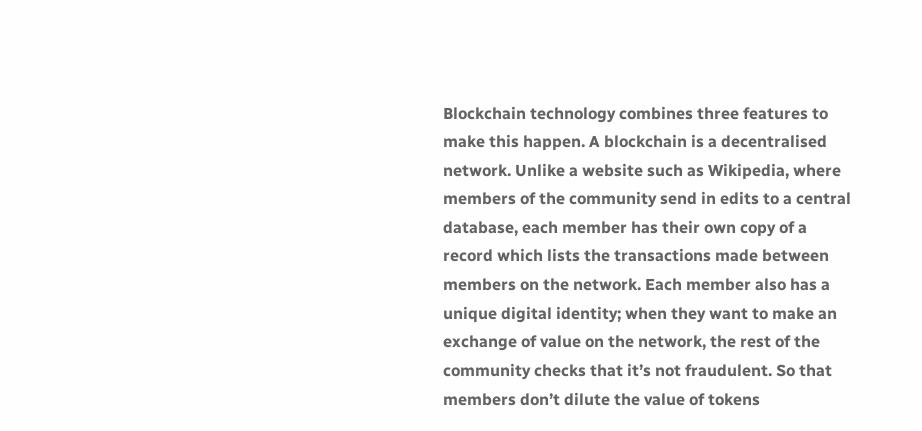Blockchain technology combines three features to make this happen. A blockchain is a decentralised network. Unlike a website such as Wikipedia, where members of the community send in edits to a central database, each member has their own copy of a record which lists the transactions made between members on the network. Each member also has a unique digital identity; when they want to make an exchange of value on the network, the rest of the community checks that it’s not fraudulent. So that members don’t dilute the value of tokens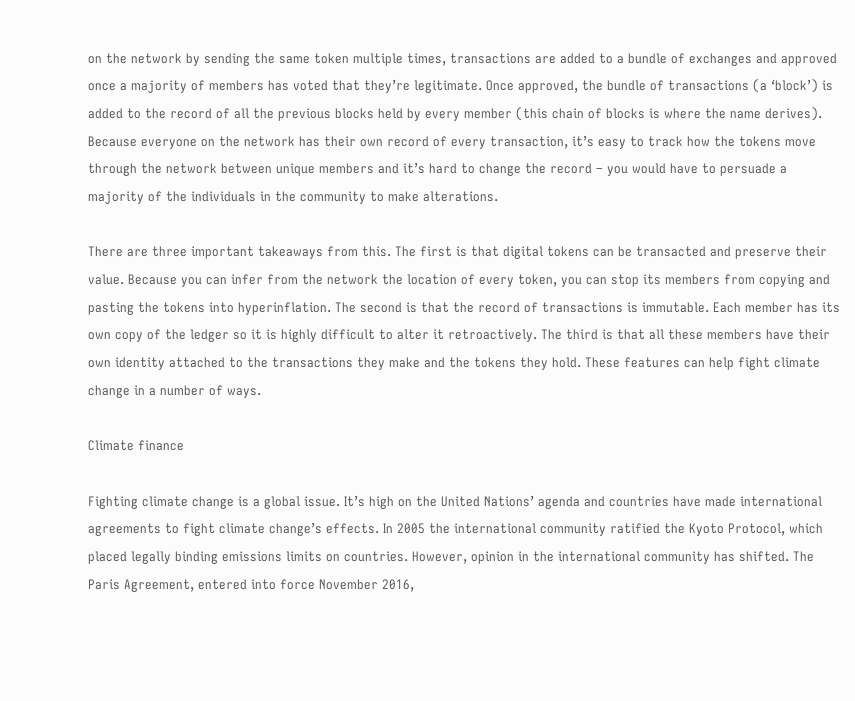on the network by sending the same token multiple times, transactions are added to a bundle of exchanges and approved once a majority of members has voted that they’re legitimate. Once approved, the bundle of transactions (a ‘block’) is added to the record of all the previous blocks held by every member (this chain of blocks is where the name derives). Because everyone on the network has their own record of every transaction, it’s easy to track how the tokens move through the network between unique members and it’s hard to change the record – you would have to persuade a majority of the individuals in the community to make alterations.

There are three important takeaways from this. The first is that digital tokens can be transacted and preserve their value. Because you can infer from the network the location of every token, you can stop its members from copying and pasting the tokens into hyperinflation. The second is that the record of transactions is immutable. Each member has its own copy of the ledger so it is highly difficult to alter it retroactively. The third is that all these members have their own identity attached to the transactions they make and the tokens they hold. These features can help fight climate change in a number of ways.

Climate finance

Fighting climate change is a global issue. It’s high on the United Nations’ agenda and countries have made international agreements to fight climate change’s effects. In 2005 the international community ratified the Kyoto Protocol, which placed legally binding emissions limits on countries. However, opinion in the international community has shifted. The Paris Agreement, entered into force November 2016,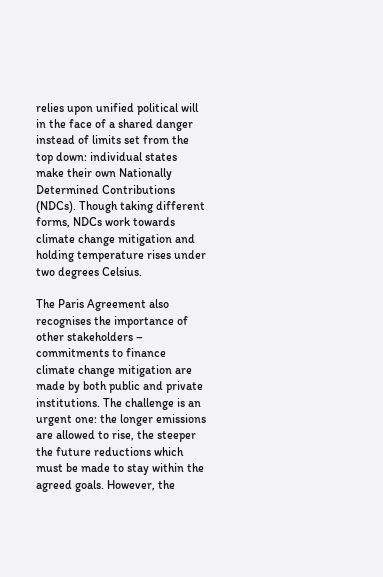relies upon unified political will in the face of a shared danger instead of limits set from the top down: individual states make their own Nationally Determined Contributions (NDCs). Though taking different forms, NDCs work towards climate change mitigation and holding temperature rises under two degrees Celsius.

The Paris Agreement also recognises the importance of other stakeholders – commitments to finance climate change mitigation are made by both public and private institutions. The challenge is an urgent one: the longer emissions are allowed to rise, the steeper the future reductions which must be made to stay within the agreed goals. However, the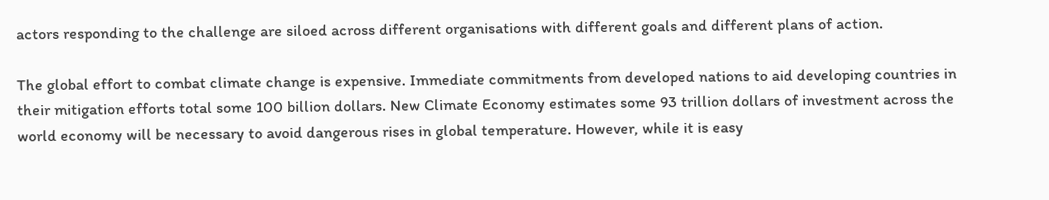actors responding to the challenge are siloed across different organisations with different goals and different plans of action.

The global effort to combat climate change is expensive. Immediate commitments from developed nations to aid developing countries in their mitigation efforts total some 100 billion dollars. New Climate Economy estimates some 93 trillion dollars of investment across the world economy will be necessary to avoid dangerous rises in global temperature. However, while it is easy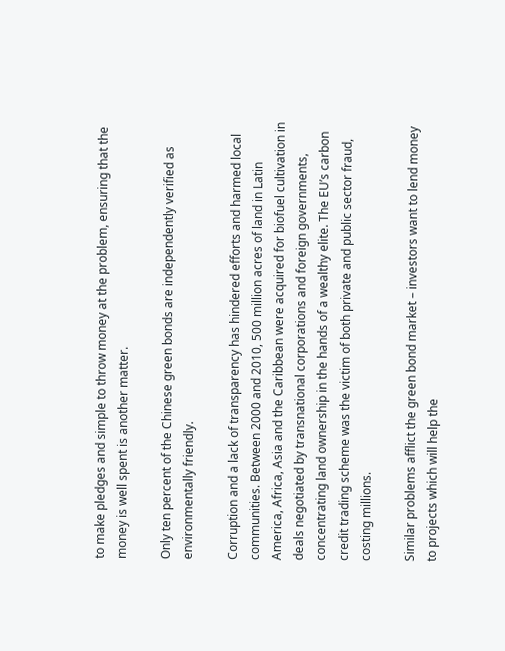to make pledges and simple to throw money at the problem, ensuring that the money is well spent is another matter.

Only ten percent of the Chinese green bonds are independently verified as environmentally friendly.

Corruption and a lack of transparency has hindered efforts and harmed local communities. Between 2000 and 2010, 500 million acres of land in Latin America, Africa, Asia and the Caribbean were acquired for biofuel cultivation in deals negotiated by transnational corporations and foreign governments, concentrating land ownership in the hands of a wealthy elite. The EU’s carbon credit trading scheme was the victim of both private and public sector fraud, costing millions.

Similar problems afflict the green bond market – investors want to lend money to projects which will help the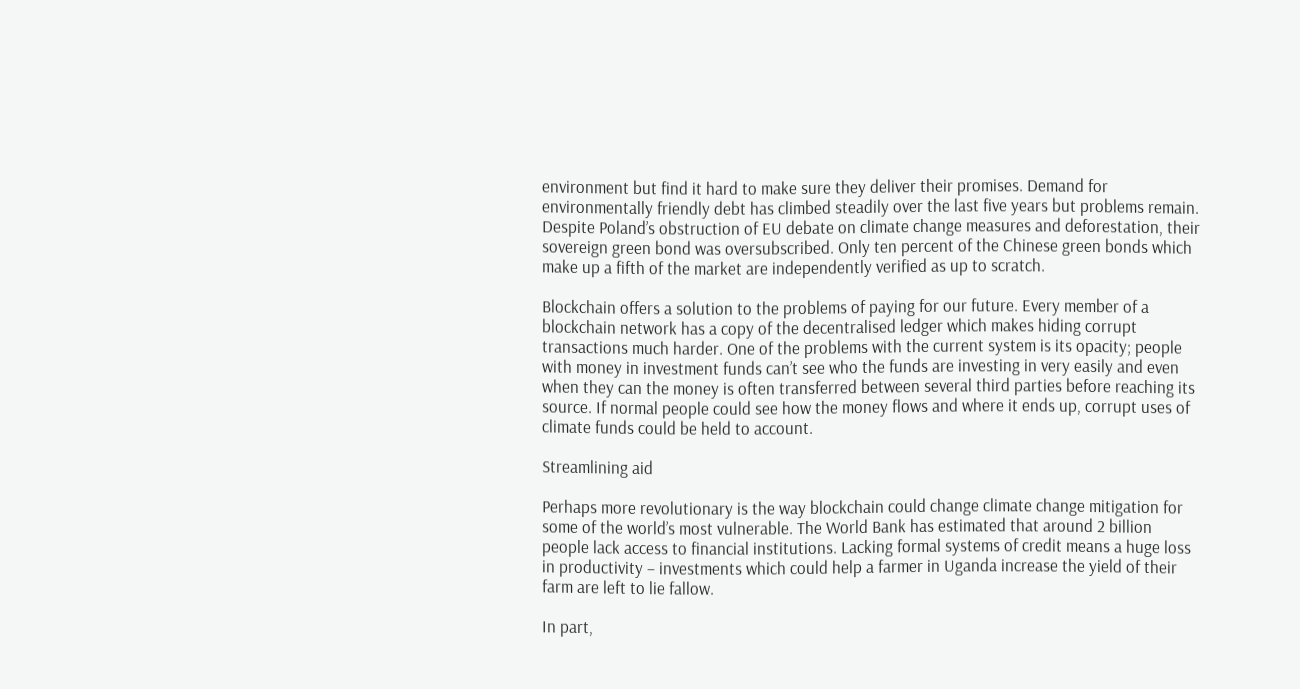environment but find it hard to make sure they deliver their promises. Demand for environmentally friendly debt has climbed steadily over the last five years but problems remain. Despite Poland’s obstruction of EU debate on climate change measures and deforestation, their sovereign green bond was oversubscribed. Only ten percent of the Chinese green bonds which make up a fifth of the market are independently verified as up to scratch.

Blockchain offers a solution to the problems of paying for our future. Every member of a blockchain network has a copy of the decentralised ledger which makes hiding corrupt transactions much harder. One of the problems with the current system is its opacity; people with money in investment funds can’t see who the funds are investing in very easily and even when they can the money is often transferred between several third parties before reaching its source. If normal people could see how the money flows and where it ends up, corrupt uses of climate funds could be held to account.

Streamlining aid

Perhaps more revolutionary is the way blockchain could change climate change mitigation for some of the world’s most vulnerable. The World Bank has estimated that around 2 billion people lack access to financial institutions. Lacking formal systems of credit means a huge loss in productivity – investments which could help a farmer in Uganda increase the yield of their farm are left to lie fallow.

In part,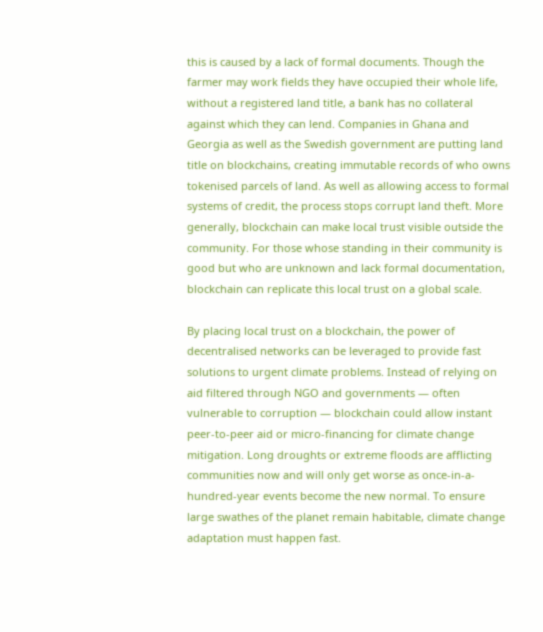this is caused by a lack of formal documents. Though the farmer may work fields they have occupied their whole life, without a registered land title, a bank has no collateral against which they can lend. Companies in Ghana and Georgia as well as the Swedish government are putting land title on blockchains, creating immutable records of who owns tokenised parcels of land. As well as allowing access to formal systems of credit, the process stops corrupt land theft. More generally, blockchain can make local trust visible outside the community. For those whose standing in their community is good but who are unknown and lack formal documentation, blockchain can replicate this local trust on a global scale.

By placing local trust on a blockchain, the power of decentralised networks can be leveraged to provide fast solutions to urgent climate problems. Instead of relying on aid filtered through NGO and governments — often vulnerable to corruption — blockchain could allow instant peer-to-peer aid or micro-financing for climate change mitigation. Long droughts or extreme floods are afflicting communities now and will only get worse as once-in-a-hundred-year events become the new normal. To ensure large swathes of the planet remain habitable, climate change adaptation must happen fast.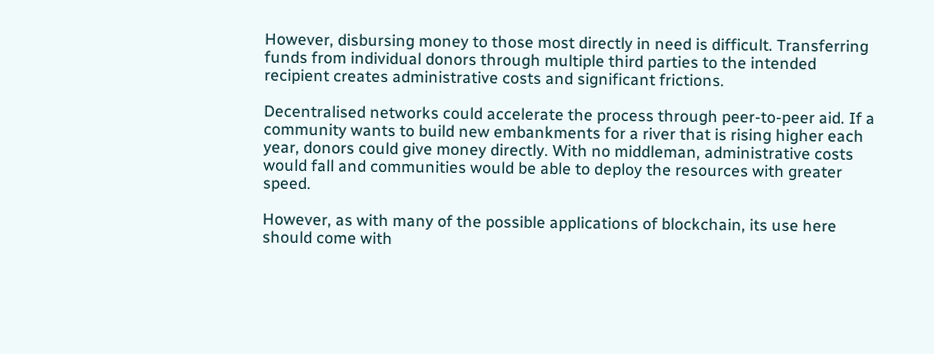However, disbursing money to those most directly in need is difficult. Transferring funds from individual donors through multiple third parties to the intended recipient creates administrative costs and significant frictions.

Decentralised networks could accelerate the process through peer-to-peer aid. If a community wants to build new embankments for a river that is rising higher each year, donors could give money directly. With no middleman, administrative costs would fall and communities would be able to deploy the resources with greater speed.

However, as with many of the possible applications of blockchain, its use here should come with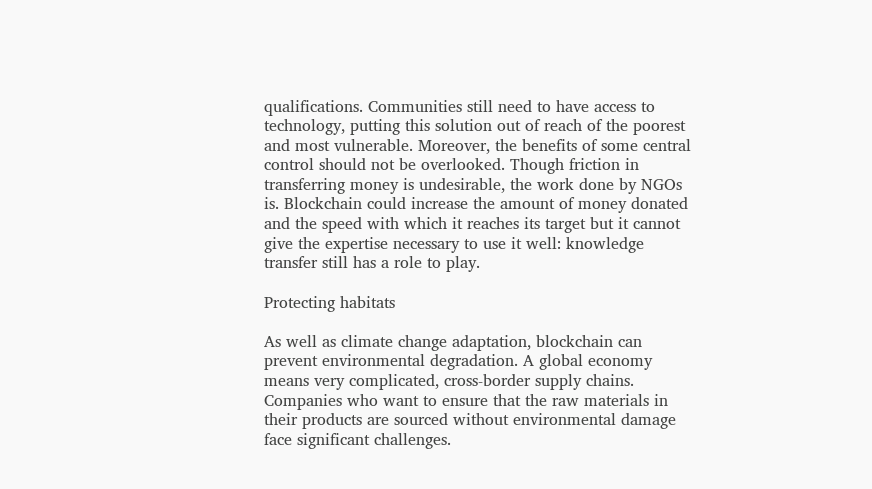qualifications. Communities still need to have access to technology, putting this solution out of reach of the poorest and most vulnerable. Moreover, the benefits of some central control should not be overlooked. Though friction in transferring money is undesirable, the work done by NGOs is. Blockchain could increase the amount of money donated and the speed with which it reaches its target but it cannot give the expertise necessary to use it well: knowledge transfer still has a role to play.

Protecting habitats

As well as climate change adaptation, blockchain can prevent environmental degradation. A global economy means very complicated, cross-border supply chains. Companies who want to ensure that the raw materials in their products are sourced without environmental damage face significant challenges.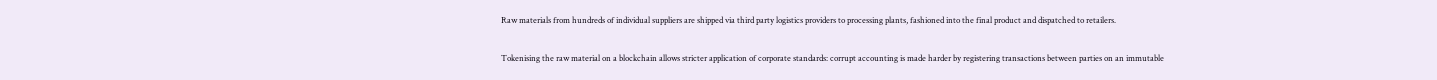Raw materials from hundreds of individual suppliers are shipped via third party logistics providers to processing plants, fashioned into the final product and dispatched to retailers.

Tokenising the raw material on a blockchain allows stricter application of corporate standards: corrupt accounting is made harder by registering transactions between parties on an immutable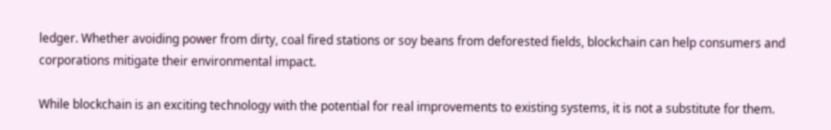ledger. Whether avoiding power from dirty, coal fired stations or soy beans from deforested fields, blockchain can help consumers and corporations mitigate their environmental impact.

While blockchain is an exciting technology with the potential for real improvements to existing systems, it is not a substitute for them.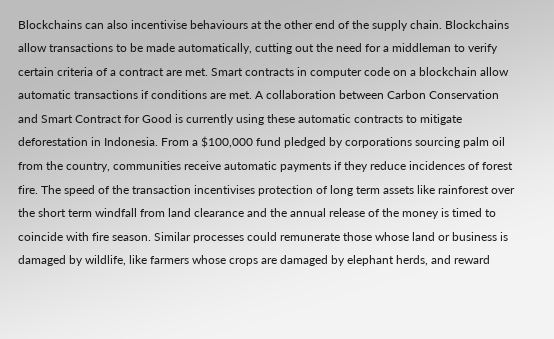Blockchains can also incentivise behaviours at the other end of the supply chain. Blockchains allow transactions to be made automatically, cutting out the need for a middleman to verify certain criteria of a contract are met. Smart contracts in computer code on a blockchain allow automatic transactions if conditions are met. A collaboration between Carbon Conservation and Smart Contract for Good is currently using these automatic contracts to mitigate deforestation in Indonesia. From a $100,000 fund pledged by corporations sourcing palm oil from the country, communities receive automatic payments if they reduce incidences of forest fire. The speed of the transaction incentivises protection of long term assets like rainforest over the short term windfall from land clearance and the annual release of the money is timed to coincide with fire season. Similar processes could remunerate those whose land or business is damaged by wildlife, like farmers whose crops are damaged by elephant herds, and reward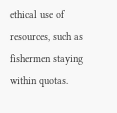ethical use of resources, such as fishermen staying within quotas.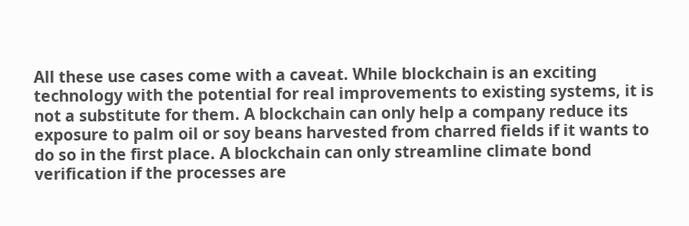All these use cases come with a caveat. While blockchain is an exciting technology with the potential for real improvements to existing systems, it is not a substitute for them. A blockchain can only help a company reduce its exposure to palm oil or soy beans harvested from charred fields if it wants to do so in the first place. A blockchain can only streamline climate bond verification if the processes are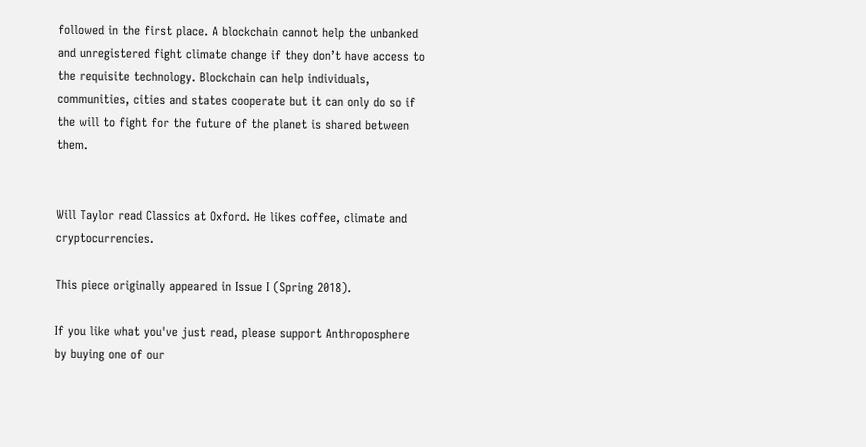followed in the first place. A blockchain cannot help the unbanked and unregistered fight climate change if they don’t have access to the requisite technology. Blockchain can help individuals, communities, cities and states cooperate but it can only do so if the will to fight for the future of the planet is shared between them.


Will Taylor read Classics at Oxford. He likes coffee, climate and cryptocurrencies.

This piece originally appeared in Issue I (Spring 2018).

If you like what you've just read, please support Anthroposphere by buying one of our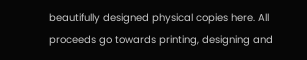beautifully designed physical copies here. All proceeds go towards printing, designing and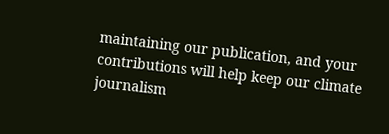maintaining our publication, and your contributions will help keep our climate journalism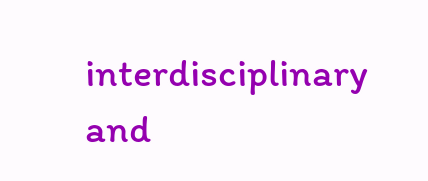interdisciplinary and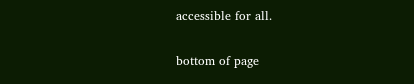accessible for all.


bottom of page